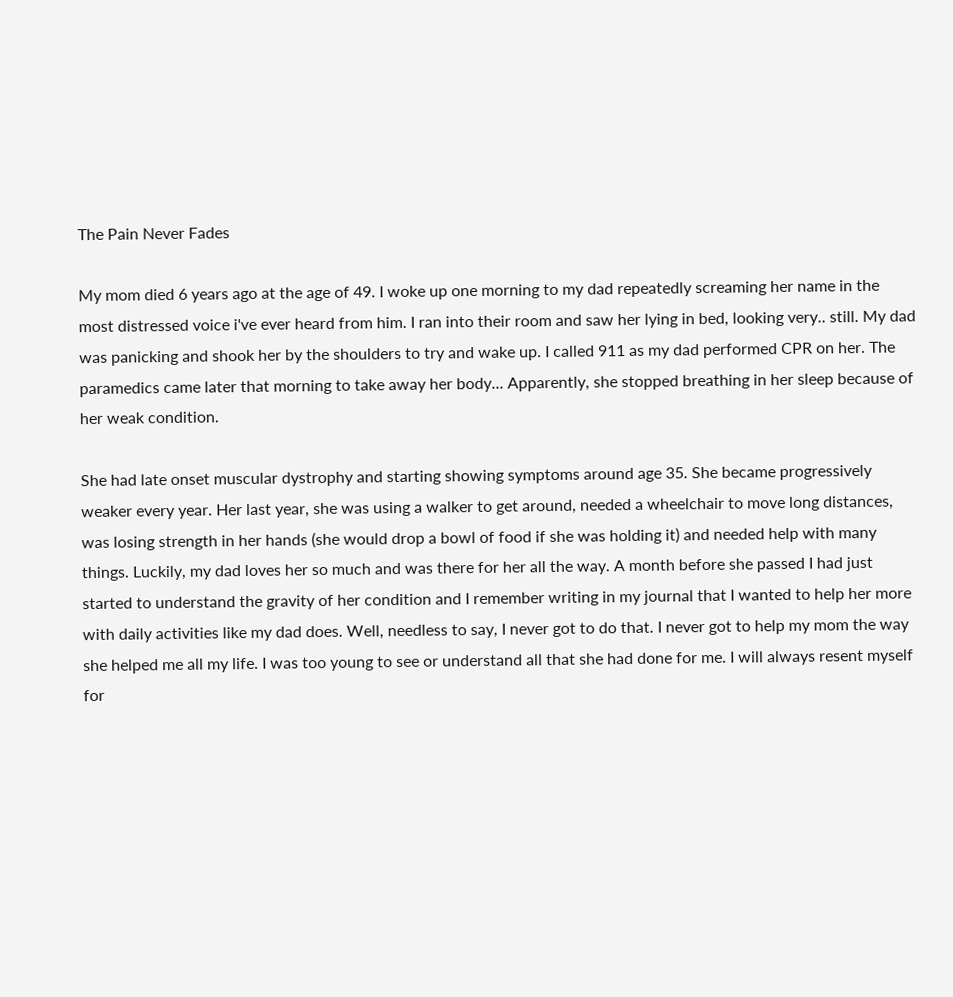The Pain Never Fades

My mom died 6 years ago at the age of 49. I woke up one morning to my dad repeatedly screaming her name in the most distressed voice i've ever heard from him. I ran into their room and saw her lying in bed, looking very.. still. My dad was panicking and shook her by the shoulders to try and wake up. I called 911 as my dad performed CPR on her. The paramedics came later that morning to take away her body... Apparently, she stopped breathing in her sleep because of her weak condition.

She had late onset muscular dystrophy and starting showing symptoms around age 35. She became progressively weaker every year. Her last year, she was using a walker to get around, needed a wheelchair to move long distances, was losing strength in her hands (she would drop a bowl of food if she was holding it) and needed help with many things. Luckily, my dad loves her so much and was there for her all the way. A month before she passed I had just started to understand the gravity of her condition and I remember writing in my journal that I wanted to help her more with daily activities like my dad does. Well, needless to say, I never got to do that. I never got to help my mom the way she helped me all my life. I was too young to see or understand all that she had done for me. I will always resent myself for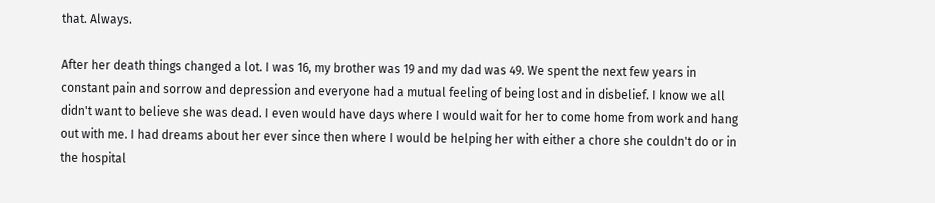that. Always.

After her death things changed a lot. I was 16, my brother was 19 and my dad was 49. We spent the next few years in constant pain and sorrow and depression and everyone had a mutual feeling of being lost and in disbelief. I know we all didn't want to believe she was dead. I even would have days where I would wait for her to come home from work and hang out with me. I had dreams about her ever since then where I would be helping her with either a chore she couldn't do or in the hospital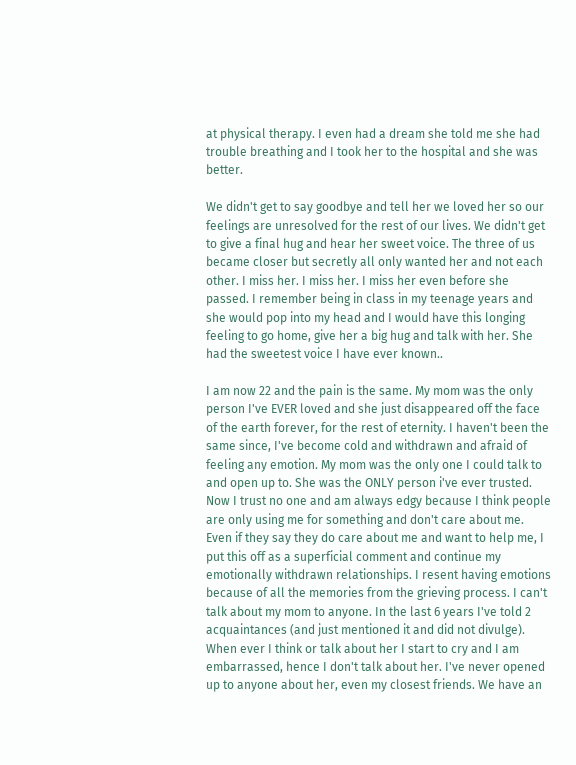at physical therapy. I even had a dream she told me she had trouble breathing and I took her to the hospital and she was better.

We didn't get to say goodbye and tell her we loved her so our feelings are unresolved for the rest of our lives. We didn't get to give a final hug and hear her sweet voice. The three of us became closer but secretly all only wanted her and not each other. I miss her. I miss her. I miss her even before she passed. I remember being in class in my teenage years and she would pop into my head and I would have this longing feeling to go home, give her a big hug and talk with her. She had the sweetest voice I have ever known..

I am now 22 and the pain is the same. My mom was the only person I've EVER loved and she just disappeared off the face of the earth forever, for the rest of eternity. I haven't been the same since, I've become cold and withdrawn and afraid of feeling any emotion. My mom was the only one I could talk to and open up to. She was the ONLY person i've ever trusted. Now I trust no one and am always edgy because I think people are only using me for something and don't care about me. Even if they say they do care about me and want to help me, I put this off as a superficial comment and continue my emotionally withdrawn relationships. I resent having emotions because of all the memories from the grieving process. I can't talk about my mom to anyone. In the last 6 years I've told 2 acquaintances (and just mentioned it and did not divulge). When ever I think or talk about her I start to cry and I am embarrassed, hence I don't talk about her. I've never opened up to anyone about her, even my closest friends. We have an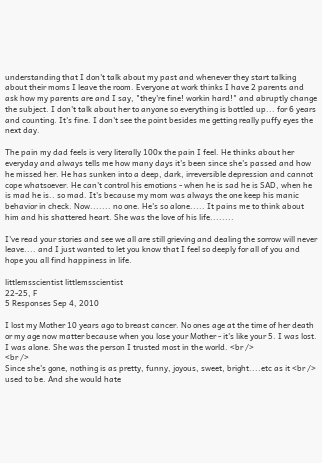understanding that I don't talk about my past and whenever they start talking about their moms I leave the room. Everyone at work thinks I have 2 parents and ask how my parents are and I say, "they're fine! workin hard!" and abruptly change the subject. I don't talk about her to anyone so everything is bottled up... for 6 years and counting. It's fine. I don't see the point besides me getting really puffy eyes the next day.

The pain my dad feels is very literally 100x the pain I feel. He thinks about her everyday and always tells me how many days it's been since she's passed and how he missed her. He has sunken into a deep, dark, irreversible depression and cannot cope whatsoever. He can't control his emotions - when he is sad he is SAD, when he is mad he is.. so mad. It's because my mom was always the one keep his manic behavior in check. Now....... no one. He's so alone..... It pains me to think about him and his shattered heart. She was the love of his life........

I've read your stories and see we all are still grieving and dealing the sorrow will never leave.... and I just wanted to let you know that I feel so deeply for all of you and hope you all find happiness in life.

littlemsscientist littlemsscientist
22-25, F
5 Responses Sep 4, 2010

I lost my Mother 10 years ago to breast cancer. No ones age at the time of her death or my age now matter because when you lose your Mother - it's like your 5. I was lost. I was alone. She was the person I trusted most in the world. <br />
<br />
Since she's gone, nothing is as pretty, funny, joyous, sweet, bright....etc as it <br />
used to be. And she would hate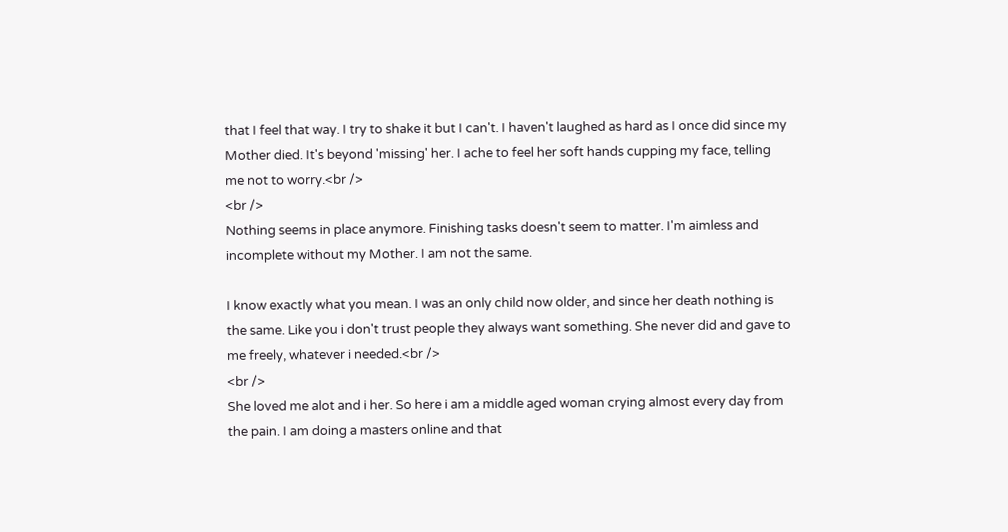that I feel that way. I try to shake it but I can't. I haven't laughed as hard as I once did since my Mother died. It's beyond 'missing' her. I ache to feel her soft hands cupping my face, telling me not to worry.<br />
<br />
Nothing seems in place anymore. Finishing tasks doesn't seem to matter. I'm aimless and incomplete without my Mother. I am not the same.

I know exactly what you mean. I was an only child now older, and since her death nothing is the same. Like you i don't trust people they always want something. She never did and gave to me freely, whatever i needed.<br />
<br />
She loved me alot and i her. So here i am a middle aged woman crying almost every day from the pain. I am doing a masters online and that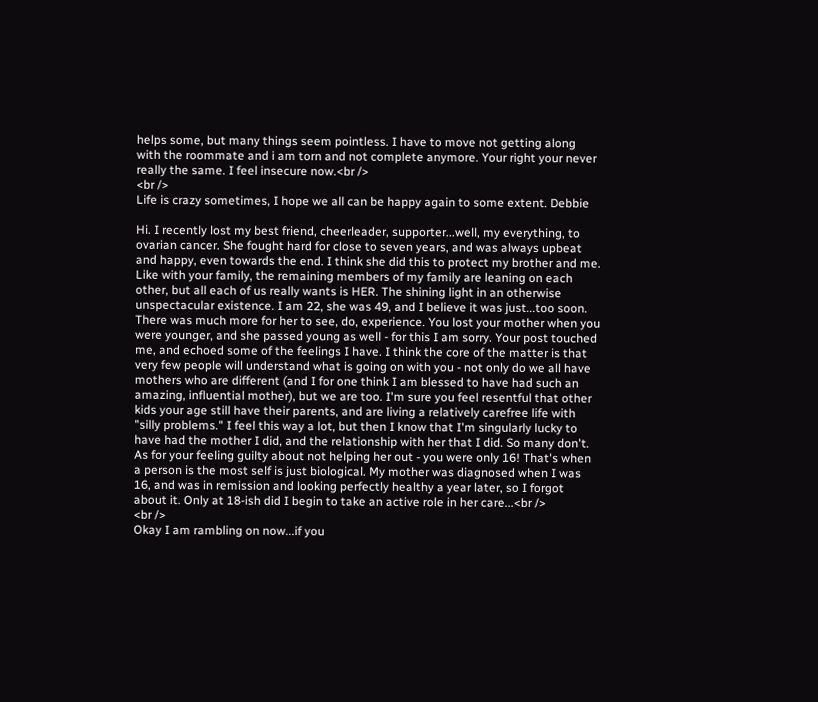helps some, but many things seem pointless. I have to move not getting along with the roommate and i am torn and not complete anymore. Your right your never really the same. I feel insecure now.<br />
<br />
Life is crazy sometimes, I hope we all can be happy again to some extent. Debbie

Hi. I recently lost my best friend, cheerleader, supporter...well, my everything, to ovarian cancer. She fought hard for close to seven years, and was always upbeat and happy, even towards the end. I think she did this to protect my brother and me. Like with your family, the remaining members of my family are leaning on each other, but all each of us really wants is HER. The shining light in an otherwise unspectacular existence. I am 22, she was 49, and I believe it was just...too soon. There was much more for her to see, do, experience. You lost your mother when you were younger, and she passed young as well - for this I am sorry. Your post touched me, and echoed some of the feelings I have. I think the core of the matter is that very few people will understand what is going on with you - not only do we all have mothers who are different (and I for one think I am blessed to have had such an amazing, influential mother), but we are too. I'm sure you feel resentful that other kids your age still have their parents, and are living a relatively carefree life with "silly problems." I feel this way a lot, but then I know that I'm singularly lucky to have had the mother I did, and the relationship with her that I did. So many don't. As for your feeling guilty about not helping her out - you were only 16! That's when a person is the most self is just biological. My mother was diagnosed when I was 16, and was in remission and looking perfectly healthy a year later, so I forgot about it. Only at 18-ish did I begin to take an active role in her care...<br />
<br />
Okay I am rambling on now...if you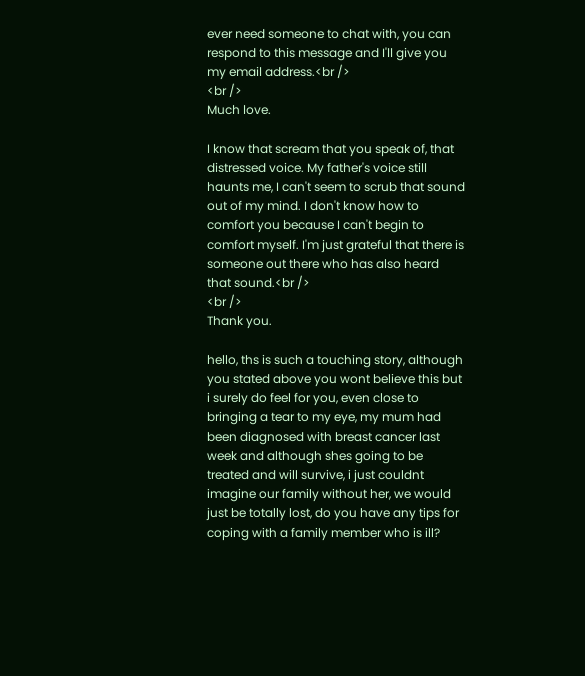ever need someone to chat with, you can respond to this message and I'll give you my email address.<br />
<br />
Much love.

I know that scream that you speak of, that distressed voice. My father's voice still haunts me, I can't seem to scrub that sound out of my mind. I don't know how to comfort you because I can't begin to comfort myself. I'm just grateful that there is someone out there who has also heard that sound.<br />
<br />
Thank you.

hello, ths is such a touching story, although you stated above you wont believe this but i surely do feel for you, even close to bringing a tear to my eye, my mum had been diagnosed with breast cancer last week and although shes going to be treated and will survive, i just couldnt imagine our family without her, we would just be totally lost, do you have any tips for coping with a family member who is ill?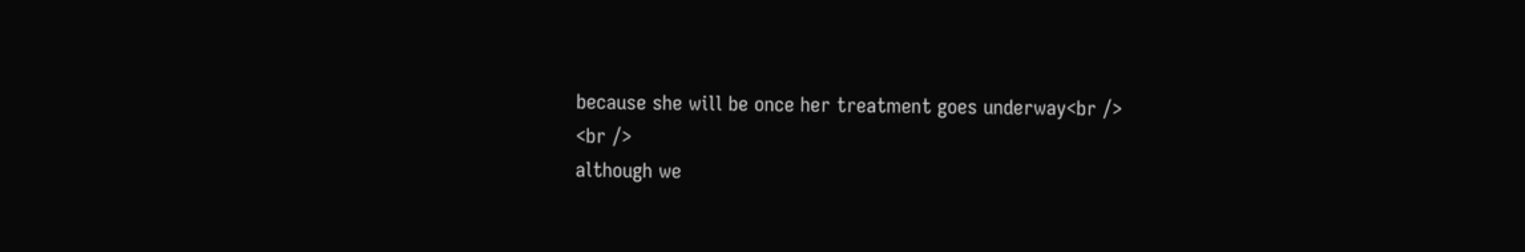because she will be once her treatment goes underway<br />
<br />
although we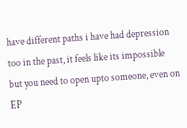have different paths i have had depression too in the past, it feels like its impossible but you need to open upto someone, even on EP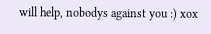will help, nobodys against you :) xox